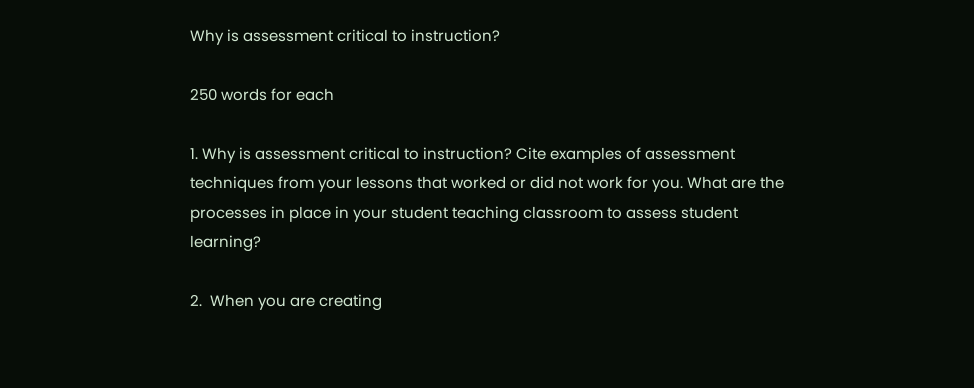Why is assessment critical to instruction?

250 words for each

1. Why is assessment critical to instruction? Cite examples of assessment techniques from your lessons that worked or did not work for you. What are the processes in place in your student teaching classroom to assess student learning?

2.  When you are creating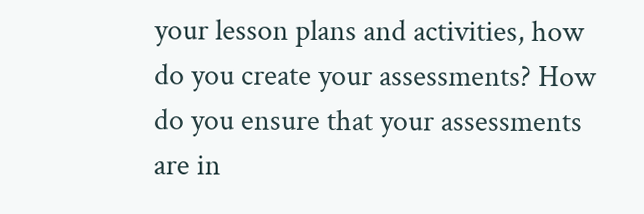your lesson plans and activities, how do you create your assessments? How do you ensure that your assessments are in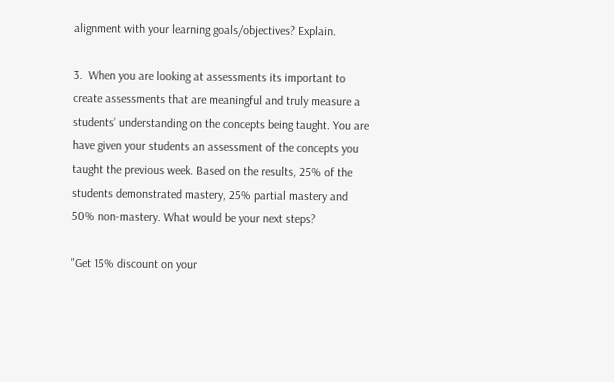alignment with your learning goals/objectives? Explain.

3.  When you are looking at assessments its important to create assessments that are meaningful and truly measure a students’ understanding on the concepts being taught. You are have given your students an assessment of the concepts you taught the previous week. Based on the results, 25% of the students demonstrated mastery, 25% partial mastery and 50% non-mastery. What would be your next steps?

"Get 15% discount on your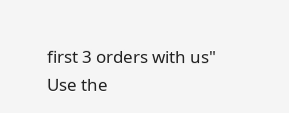first 3 orders with us"
Use the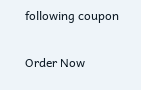following coupon

Order Now